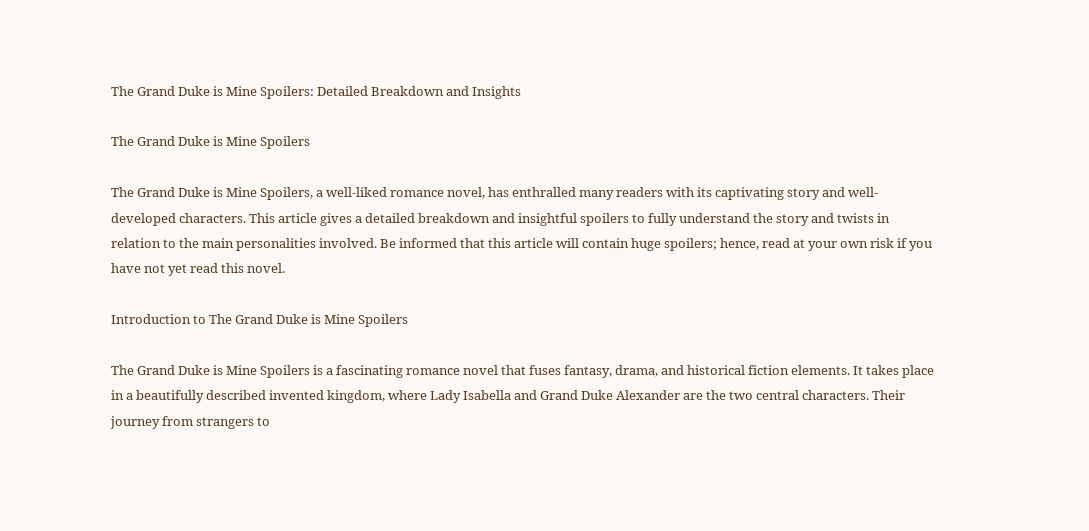The Grand Duke is Mine Spoilers: Detailed Breakdown and Insights

The Grand Duke is Mine Spoilers

The Grand Duke is Mine Spoilers, a well-liked romance novel, has enthralled many readers with its captivating story and well-developed characters. This article gives a detailed breakdown and insightful spoilers to fully understand the story and twists in relation to the main personalities involved. Be informed that this article will contain huge spoilers; hence, read at your own risk if you have not yet read this novel.

Introduction to The Grand Duke is Mine Spoilers

The Grand Duke is Mine Spoilers is a fascinating romance novel that fuses fantasy, drama, and historical fiction elements. It takes place in a beautifully described invented kingdom, where Lady Isabella and Grand Duke Alexander are the two central characters. Their journey from strangers to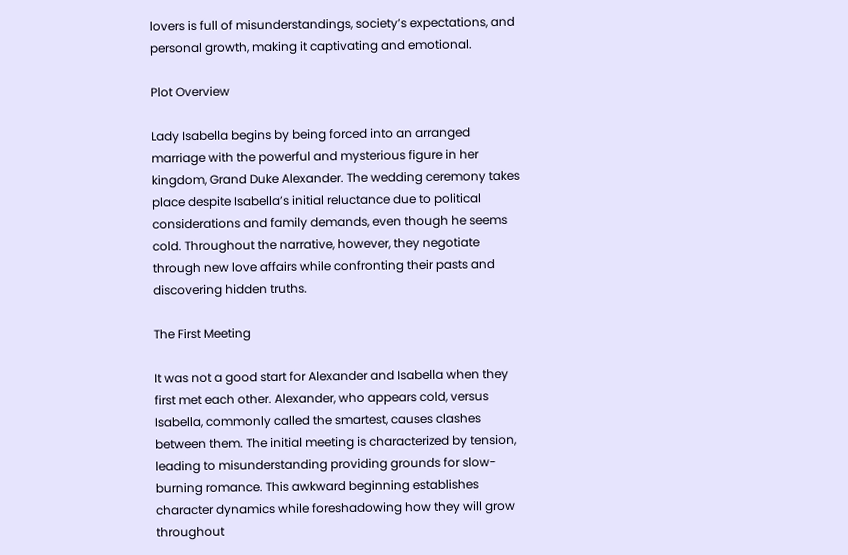lovers is full of misunderstandings, society’s expectations, and personal growth, making it captivating and emotional.

Plot Overview

Lady Isabella begins by being forced into an arranged marriage with the powerful and mysterious figure in her kingdom, Grand Duke Alexander. The wedding ceremony takes place despite Isabella’s initial reluctance due to political considerations and family demands, even though he seems cold. Throughout the narrative, however, they negotiate through new love affairs while confronting their pasts and discovering hidden truths.

The First Meeting

It was not a good start for Alexander and Isabella when they first met each other. Alexander, who appears cold, versus Isabella, commonly called the smartest, causes clashes between them. The initial meeting is characterized by tension, leading to misunderstanding providing grounds for slow-burning romance. This awkward beginning establishes character dynamics while foreshadowing how they will grow throughout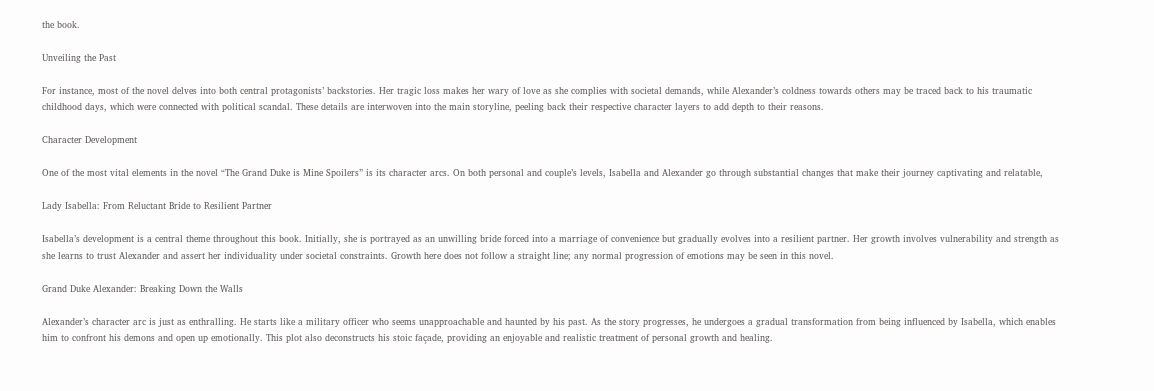the book.

Unveiling the Past

For instance, most of the novel delves into both central protagonists’ backstories. Her tragic loss makes her wary of love as she complies with societal demands, while Alexander’s coldness towards others may be traced back to his traumatic childhood days, which were connected with political scandal. These details are interwoven into the main storyline, peeling back their respective character layers to add depth to their reasons.

Character Development

One of the most vital elements in the novel “The Grand Duke is Mine Spoilers” is its character arcs. On both personal and couple’s levels, Isabella and Alexander go through substantial changes that make their journey captivating and relatable,

Lady Isabella: From Reluctant Bride to Resilient Partner

Isabella’s development is a central theme throughout this book. Initially, she is portrayed as an unwilling bride forced into a marriage of convenience but gradually evolves into a resilient partner. Her growth involves vulnerability and strength as she learns to trust Alexander and assert her individuality under societal constraints. Growth here does not follow a straight line; any normal progression of emotions may be seen in this novel.

Grand Duke Alexander: Breaking Down the Walls

Alexander’s character arc is just as enthralling. He starts like a military officer who seems unapproachable and haunted by his past. As the story progresses, he undergoes a gradual transformation from being influenced by Isabella, which enables him to confront his demons and open up emotionally. This plot also deconstructs his stoic façade, providing an enjoyable and realistic treatment of personal growth and healing.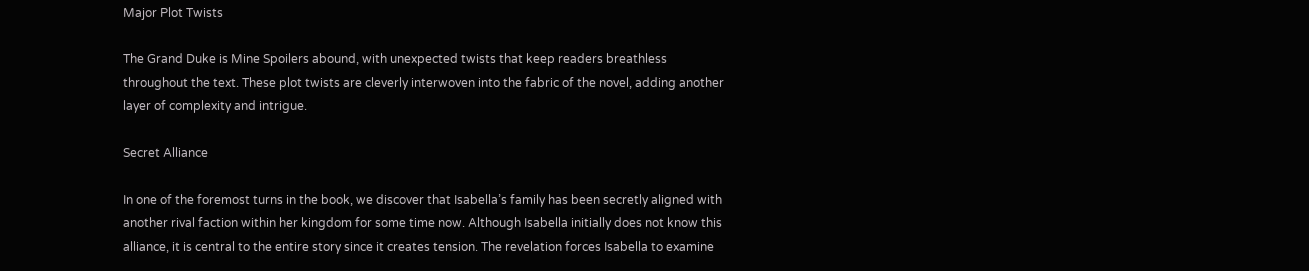Major Plot Twists

The Grand Duke is Mine Spoilers abound, with unexpected twists that keep readers breathless throughout the text. These plot twists are cleverly interwoven into the fabric of the novel, adding another layer of complexity and intrigue.

Secret Alliance

In one of the foremost turns in the book, we discover that Isabella’s family has been secretly aligned with another rival faction within her kingdom for some time now. Although Isabella initially does not know this alliance, it is central to the entire story since it creates tension. The revelation forces Isabella to examine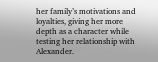her family’s motivations and loyalties, giving her more depth as a character while testing her relationship with Alexander.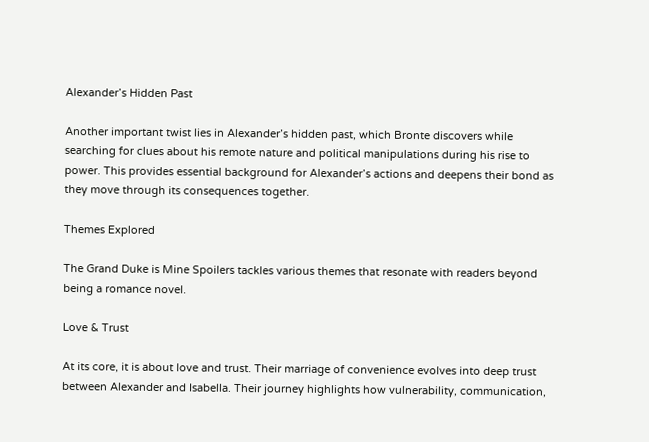Alexander’s Hidden Past

Another important twist lies in Alexander’s hidden past, which Bronte discovers while searching for clues about his remote nature and political manipulations during his rise to power. This provides essential background for Alexander’s actions and deepens their bond as they move through its consequences together.

Themes Explored

The Grand Duke is Mine Spoilers tackles various themes that resonate with readers beyond being a romance novel.

Love & Trust

At its core, it is about love and trust. Their marriage of convenience evolves into deep trust between Alexander and Isabella. Their journey highlights how vulnerability, communication,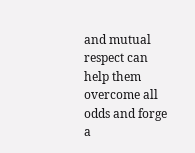and mutual respect can help them overcome all odds and forge a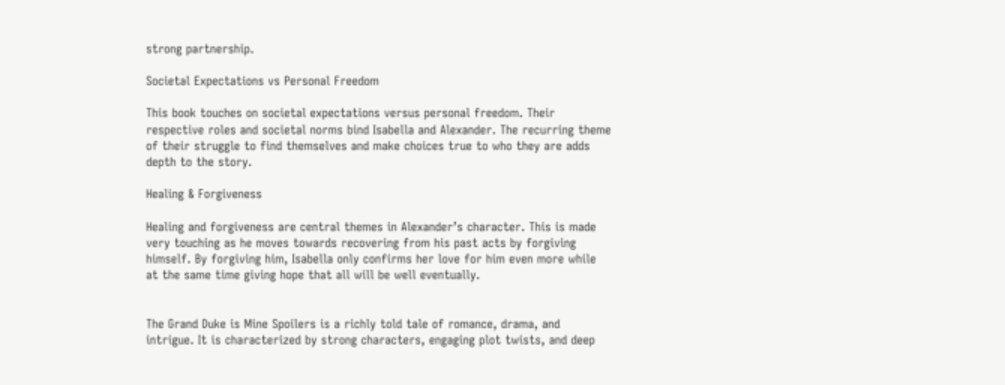strong partnership.

Societal Expectations vs Personal Freedom

This book touches on societal expectations versus personal freedom. Their respective roles and societal norms bind Isabella and Alexander. The recurring theme of their struggle to find themselves and make choices true to who they are adds depth to the story.

Healing & Forgiveness

Healing and forgiveness are central themes in Alexander’s character. This is made very touching as he moves towards recovering from his past acts by forgiving himself. By forgiving him, Isabella only confirms her love for him even more while at the same time giving hope that all will be well eventually.


The Grand Duke is Mine Spoilers is a richly told tale of romance, drama, and intrigue. It is characterized by strong characters, engaging plot twists, and deep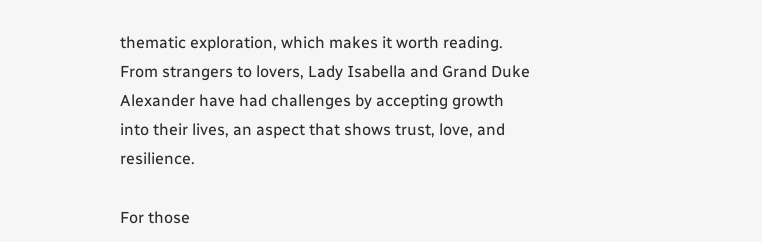thematic exploration, which makes it worth reading. From strangers to lovers, Lady Isabella and Grand Duke Alexander have had challenges by accepting growth into their lives, an aspect that shows trust, love, and resilience.

For those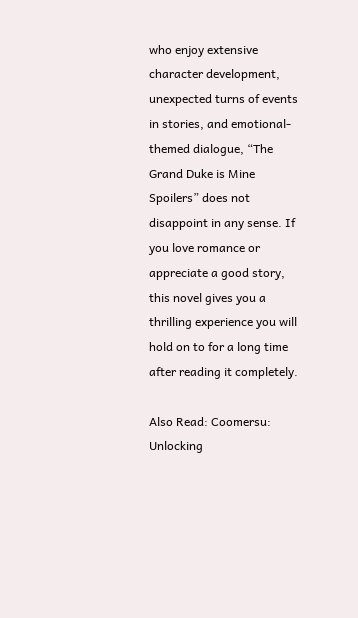who enjoy extensive character development, unexpected turns of events in stories, and emotional-themed dialogue, “The Grand Duke is Mine Spoilers” does not disappoint in any sense. If you love romance or appreciate a good story, this novel gives you a thrilling experience you will hold on to for a long time after reading it completely.

Also Read: Coomersu: Unlocking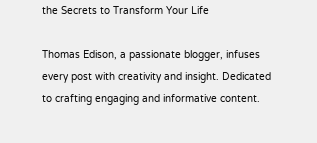the Secrets to Transform Your Life

Thomas Edison, a passionate blogger, infuses every post with creativity and insight. Dedicated to crafting engaging and informative content.